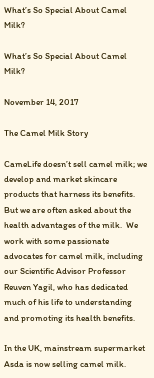What’s So Special About Camel Milk?

What’s So Special About Camel Milk?

November 14, 2017

The Camel Milk Story

CameLife doesn’t sell camel milk; we develop and market skincare products that harness its benefits.  But we are often asked about the health advantages of the milk.  We work with some passionate advocates for camel milk, including our Scientific Advisor Professor Reuven Yagil, who has dedicated much of his life to understanding and promoting its health benefits.

In the UK, mainstream supermarket Asda is now selling camel milk.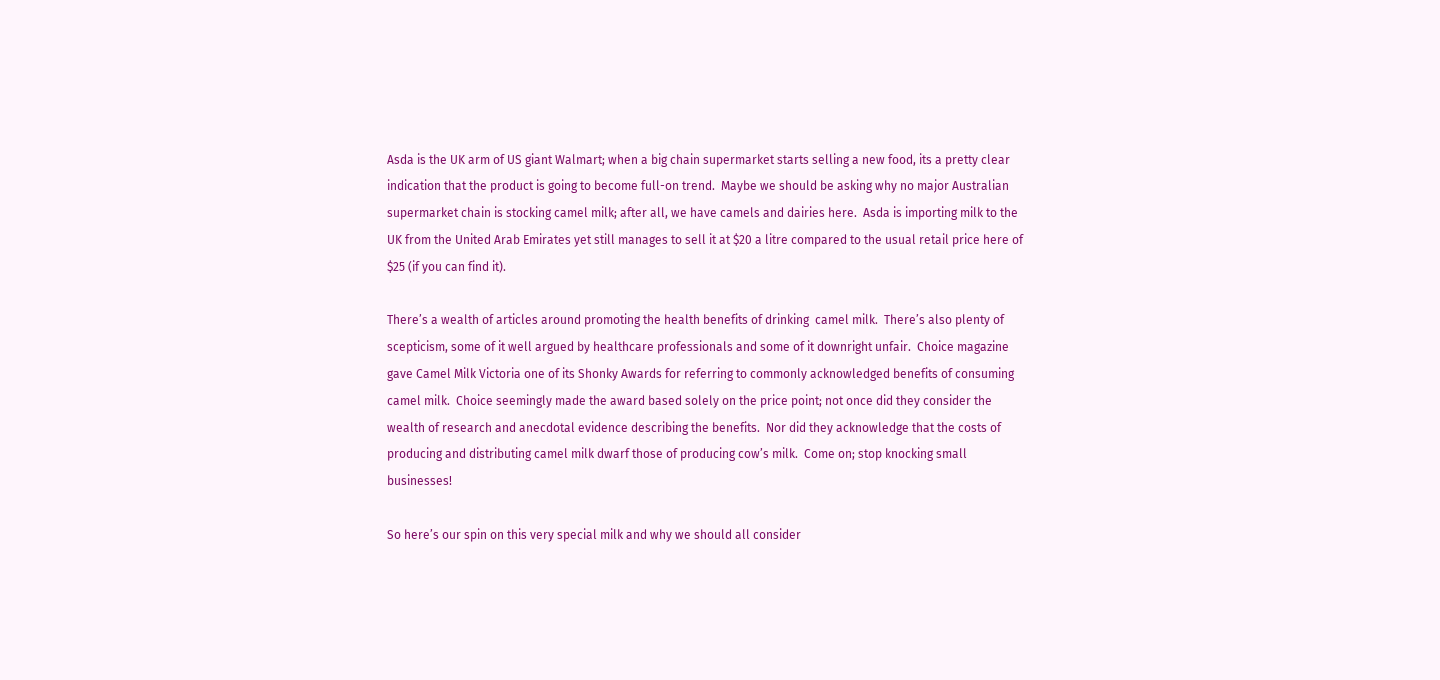Asda is the UK arm of US giant Walmart; when a big chain supermarket starts selling a new food, its a pretty clear indication that the product is going to become full-on trend.  Maybe we should be asking why no major Australian supermarket chain is stocking camel milk; after all, we have camels and dairies here.  Asda is importing milk to the UK from the United Arab Emirates yet still manages to sell it at $20 a litre compared to the usual retail price here of $25 (if you can find it).

There’s a wealth of articles around promoting the health benefits of drinking  camel milk.  There’s also plenty of scepticism, some of it well argued by healthcare professionals and some of it downright unfair.  Choice magazine gave Camel Milk Victoria one of its Shonky Awards for referring to commonly acknowledged benefits of consuming camel milk.  Choice seemingly made the award based solely on the price point; not once did they consider the wealth of research and anecdotal evidence describing the benefits.  Nor did they acknowledge that the costs of producing and distributing camel milk dwarf those of producing cow’s milk.  Come on; stop knocking small businesses!

So here’s our spin on this very special milk and why we should all consider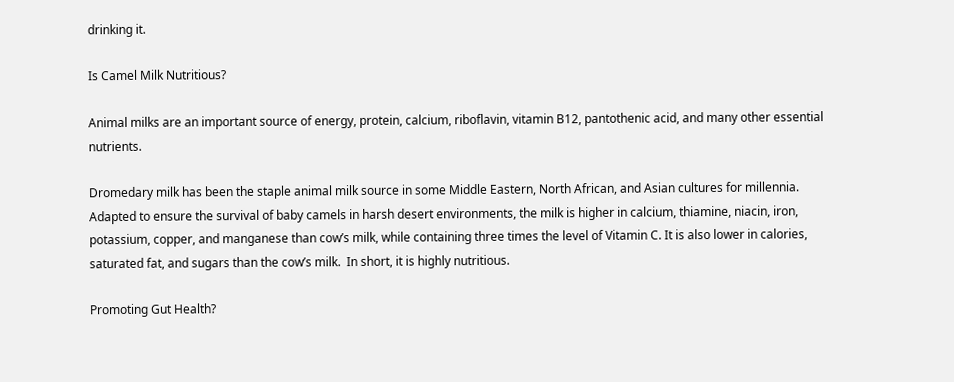drinking it.

Is Camel Milk Nutritious?

Animal milks are an important source of energy, protein, calcium, riboflavin, vitamin B12, pantothenic acid, and many other essential nutrients.

Dromedary milk has been the staple animal milk source in some Middle Eastern, North African, and Asian cultures for millennia.  Adapted to ensure the survival of baby camels in harsh desert environments, the milk is higher in calcium, thiamine, niacin, iron, potassium, copper, and manganese than cow’s milk, while containing three times the level of Vitamin C. It is also lower in calories, saturated fat, and sugars than the cow’s milk.  In short, it is highly nutritious.

Promoting Gut Health?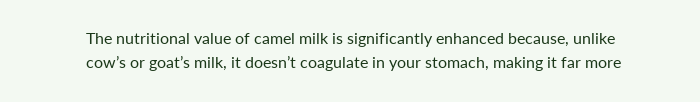The nutritional value of camel milk is significantly enhanced because, unlike cow’s or goat’s milk, it doesn’t coagulate in your stomach, making it far more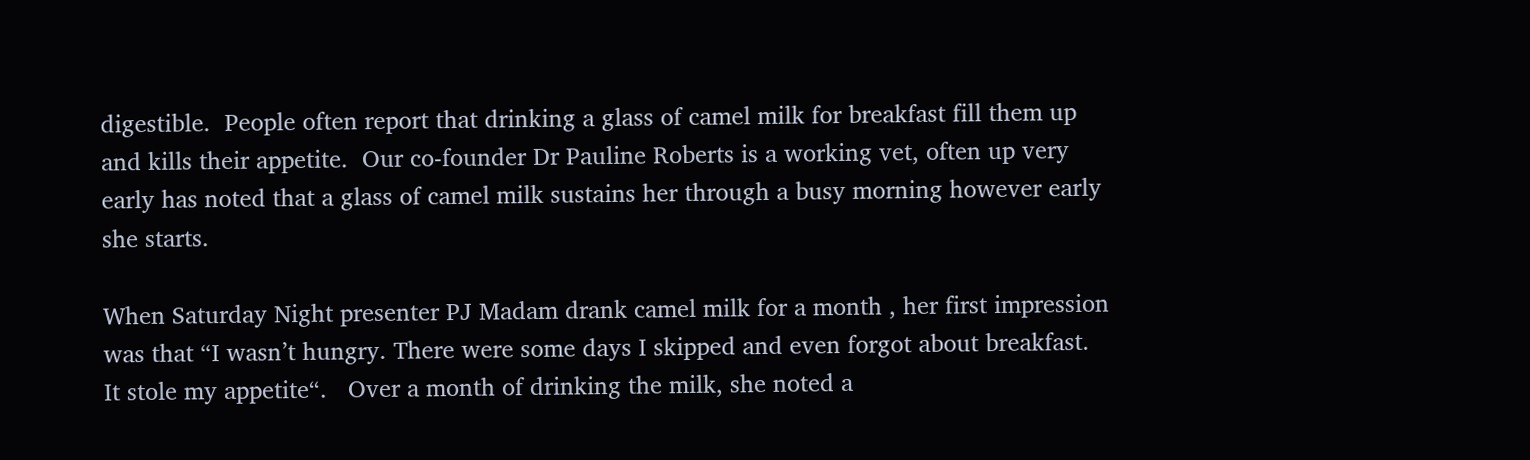digestible.  People often report that drinking a glass of camel milk for breakfast fill them up and kills their appetite.  Our co-founder Dr Pauline Roberts is a working vet, often up very early has noted that a glass of camel milk sustains her through a busy morning however early she starts.

When Saturday Night presenter PJ Madam drank camel milk for a month , her first impression was that “I wasn’t hungry. There were some days I skipped and even forgot about breakfast. It stole my appetite“.   Over a month of drinking the milk, she noted a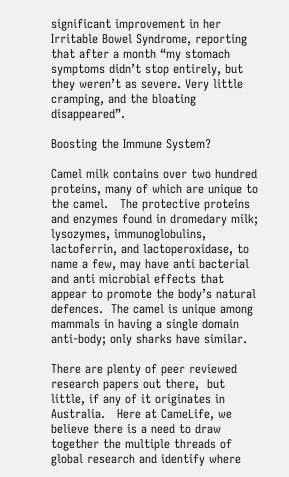significant improvement in her Irritable Bowel Syndrome, reporting that after a month “my stomach symptoms didn’t stop entirely, but they weren’t as severe. Very little cramping, and the bloating disappeared”.

Boosting the Immune System?

Camel milk contains over two hundred proteins, many of which are unique to the camel.   The protective proteins and enzymes found in dromedary milk;  lysozymes, immunoglobulins, lactoferrin, and lactoperoxidase, to name a few, may have anti bacterial and anti microbial effects that appear to promote the body’s natural defences.  The camel is unique among mammals in having a single domain anti-body; only sharks have similar.

There are plenty of peer reviewed research papers out there,  but little, if any of it originates in Australia.   Here at CameLife, we believe there is a need to draw together the multiple threads of global research and identify where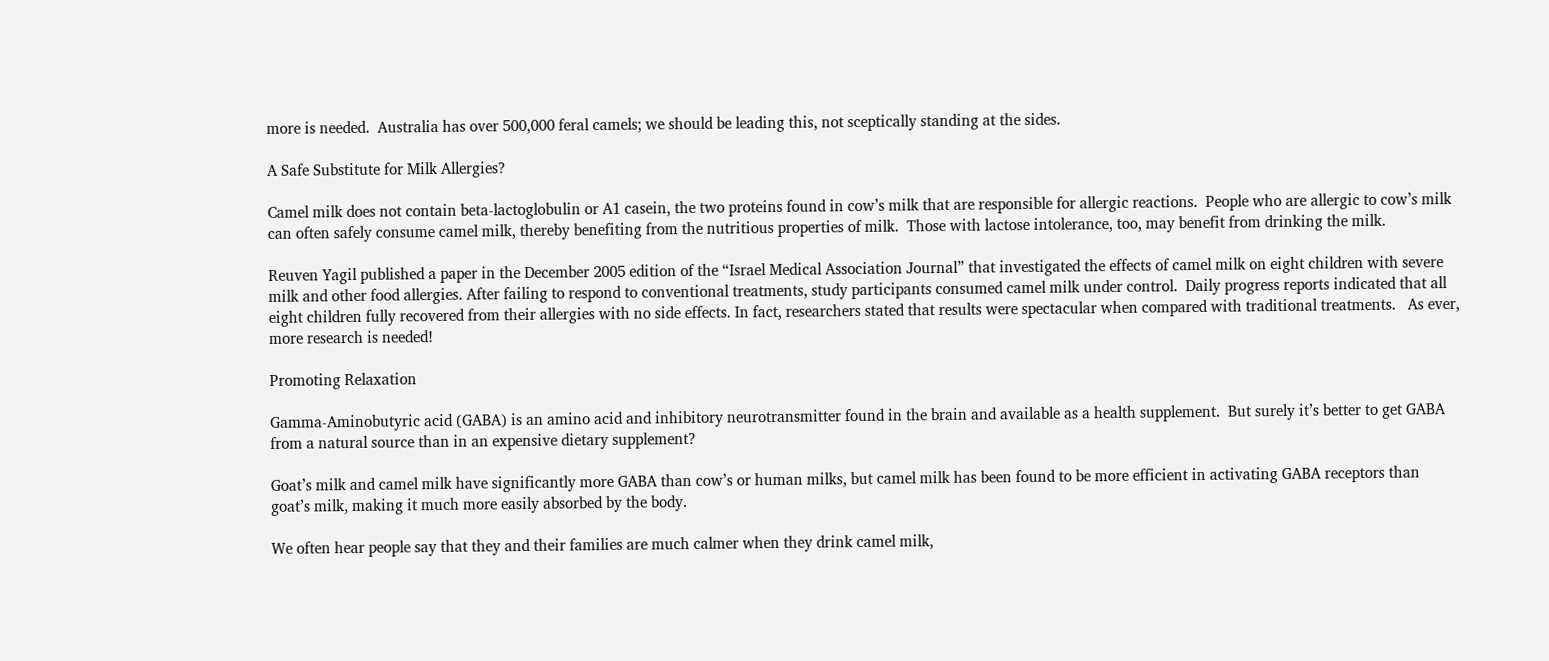more is needed.  Australia has over 500,000 feral camels; we should be leading this, not sceptically standing at the sides.

A Safe Substitute for Milk Allergies?

Camel milk does not contain beta-lactoglobulin or A1 casein, the two proteins found in cow’s milk that are responsible for allergic reactions.  People who are allergic to cow’s milk can often safely consume camel milk, thereby benefiting from the nutritious properties of milk.  Those with lactose intolerance, too, may benefit from drinking the milk.

Reuven Yagil published a paper in the December 2005 edition of the “Israel Medical Association Journal” that investigated the effects of camel milk on eight children with severe milk and other food allergies. After failing to respond to conventional treatments, study participants consumed camel milk under control.  Daily progress reports indicated that all eight children fully recovered from their allergies with no side effects. In fact, researchers stated that results were spectacular when compared with traditional treatments.   As ever, more research is needed!

Promoting Relaxation

Gamma-Aminobutyric acid (GABA) is an amino acid and inhibitory neurotransmitter found in the brain and available as a health supplement.  But surely it’s better to get GABA from a natural source than in an expensive dietary supplement?

Goat’s milk and camel milk have significantly more GABA than cow’s or human milks, but camel milk has been found to be more efficient in activating GABA receptors than goat’s milk, making it much more easily absorbed by the body.

We often hear people say that they and their families are much calmer when they drink camel milk,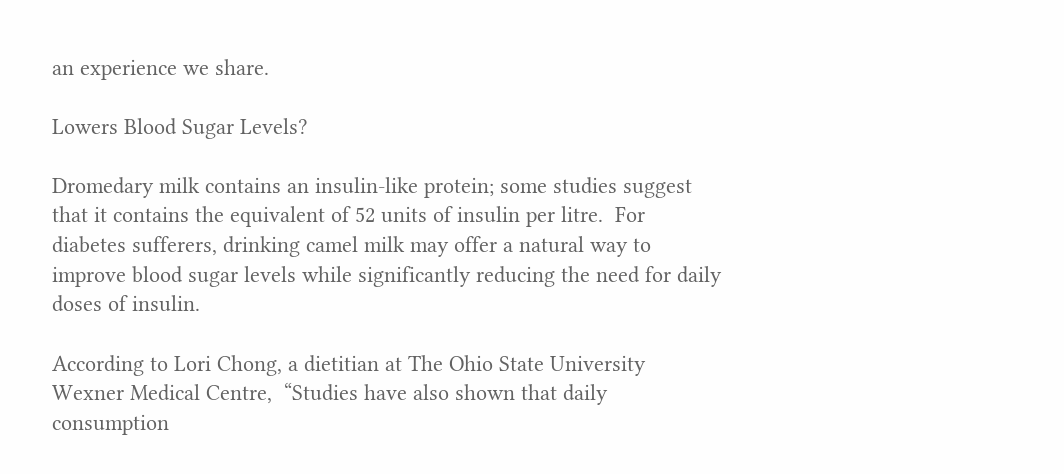an experience we share.

Lowers Blood Sugar Levels?

Dromedary milk contains an insulin-like protein; some studies suggest that it contains the equivalent of 52 units of insulin per litre.  For diabetes sufferers, drinking camel milk may offer a natural way to improve blood sugar levels while significantly reducing the need for daily doses of insulin.

According to Lori Chong, a dietitian at The Ohio State University Wexner Medical Centre,  “Studies have also shown that daily consumption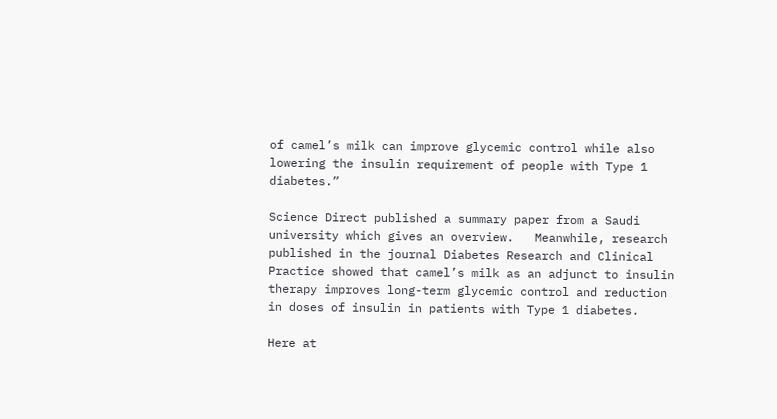of camel’s milk can improve glycemic control while also lowering the insulin requirement of people with Type 1 diabetes.”

Science Direct published a summary paper from a Saudi university which gives an overview.   Meanwhile, research published in the journal Diabetes Research and Clinical Practice showed that camel’s milk as an adjunct to insulin therapy improves long-term glycemic control and reduction in doses of insulin in patients with Type 1 diabetes.

Here at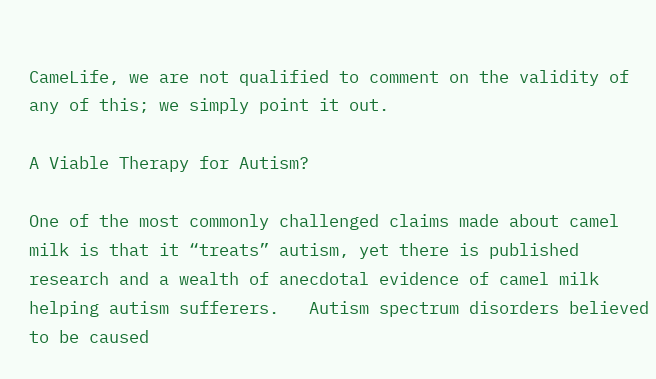CameLife, we are not qualified to comment on the validity of any of this; we simply point it out.

A Viable Therapy for Autism?

One of the most commonly challenged claims made about camel milk is that it “treats” autism, yet there is published research and a wealth of anecdotal evidence of camel milk helping autism sufferers.   Autism spectrum disorders believed to be caused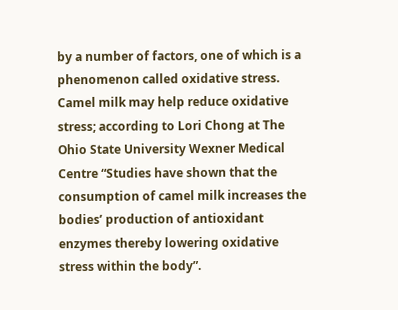by a number of factors, one of which is a phenomenon called oxidative stress.  Camel milk may help reduce oxidative stress; according to Lori Chong at The Ohio State University Wexner Medical Centre “Studies have shown that the consumption of camel milk increases the bodies’ production of antioxidant enzymes thereby lowering oxidative stress within the body”.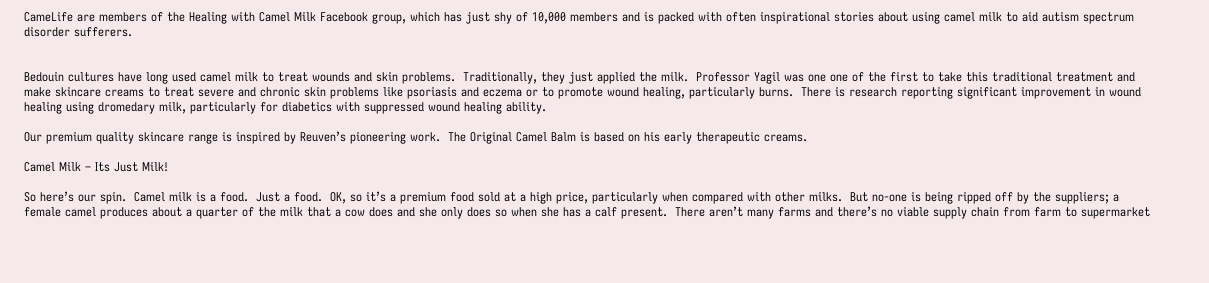CameLife are members of the Healing with Camel Milk Facebook group, which has just shy of 10,000 members and is packed with often inspirational stories about using camel milk to aid autism spectrum disorder sufferers.


Bedouin cultures have long used camel milk to treat wounds and skin problems.  Traditionally, they just applied the milk.  Professor Yagil was one one of the first to take this traditional treatment and make skincare creams to treat severe and chronic skin problems like psoriasis and eczema or to promote wound healing, particularly burns.  There is research reporting significant improvement in wound healing using dromedary milk, particularly for diabetics with suppressed wound healing ability.

Our premium quality skincare range is inspired by Reuven’s pioneering work.  The Original Camel Balm is based on his early therapeutic creams.

Camel Milk – Its Just Milk!

So here’s our spin.  Camel milk is a food.  Just a food.  OK, so it’s a premium food sold at a high price, particularly when compared with other milks.  But no-one is being ripped off by the suppliers; a female camel produces about a quarter of the milk that a cow does and she only does so when she has a calf present.  There aren’t many farms and there’s no viable supply chain from farm to supermarket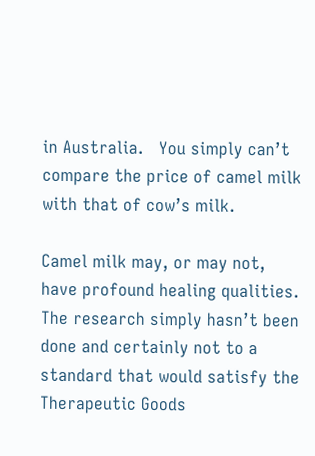in Australia.   You simply can’t compare the price of camel milk with that of cow’s milk.

Camel milk may, or may not, have profound healing qualities.  The research simply hasn’t been done and certainly not to a standard that would satisfy the Therapeutic Goods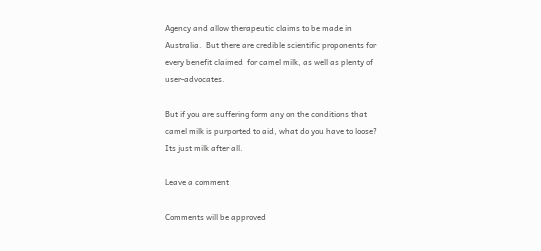Agency and allow therapeutic claims to be made in Australia.  But there are credible scientific proponents for every benefit claimed  for camel milk, as well as plenty of user-advocates.

But if you are suffering form any on the conditions that camel milk is purported to aid, what do you have to loose?  Its just milk after all.

Leave a comment

Comments will be approved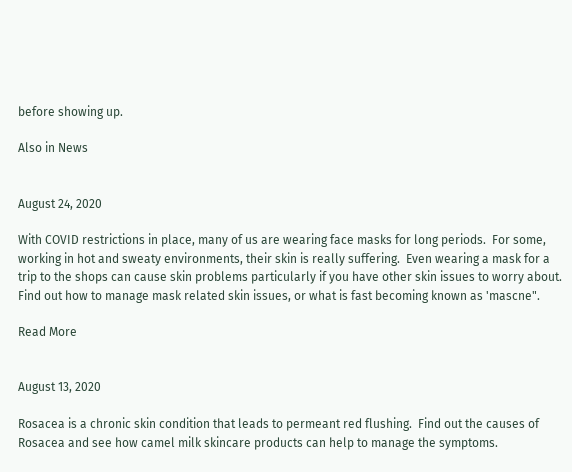before showing up.

Also in News


August 24, 2020

With COVID restrictions in place, many of us are wearing face masks for long periods.  For some, working in hot and sweaty environments, their skin is really suffering.  Even wearing a mask for a trip to the shops can cause skin problems particularly if you have other skin issues to worry about.  Find out how to manage mask related skin issues, or what is fast becoming known as 'mascne".

Read More


August 13, 2020

Rosacea is a chronic skin condition that leads to permeant red flushing.  Find out the causes of Rosacea and see how camel milk skincare products can help to manage the symptoms.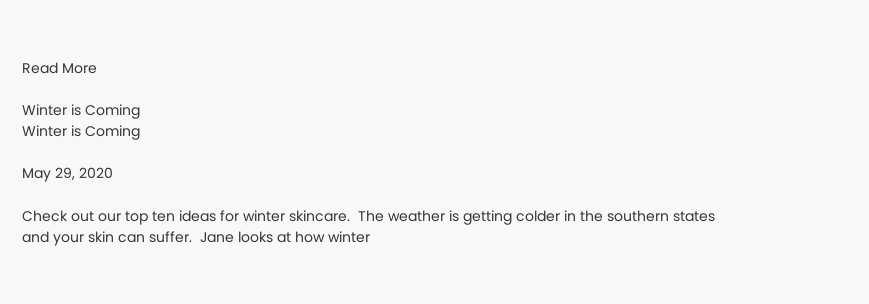Read More

Winter is Coming
Winter is Coming

May 29, 2020

Check out our top ten ideas for winter skincare.  The weather is getting colder in the southern states and your skin can suffer.  Jane looks at how winter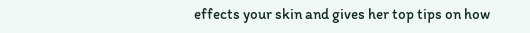effects your skin and gives her top tips on how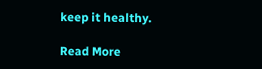keep it healthy.

Read More